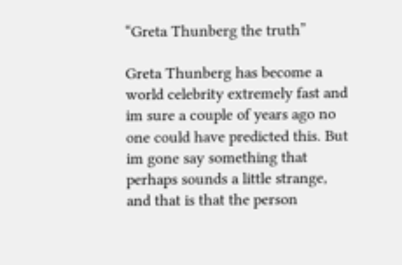“Greta Thunberg the truth”

Greta Thunberg has become a world celebrity extremely fast and im sure a couple of years ago no one could have predicted this. But im gone say something that perhaps sounds a little strange, and that is that the person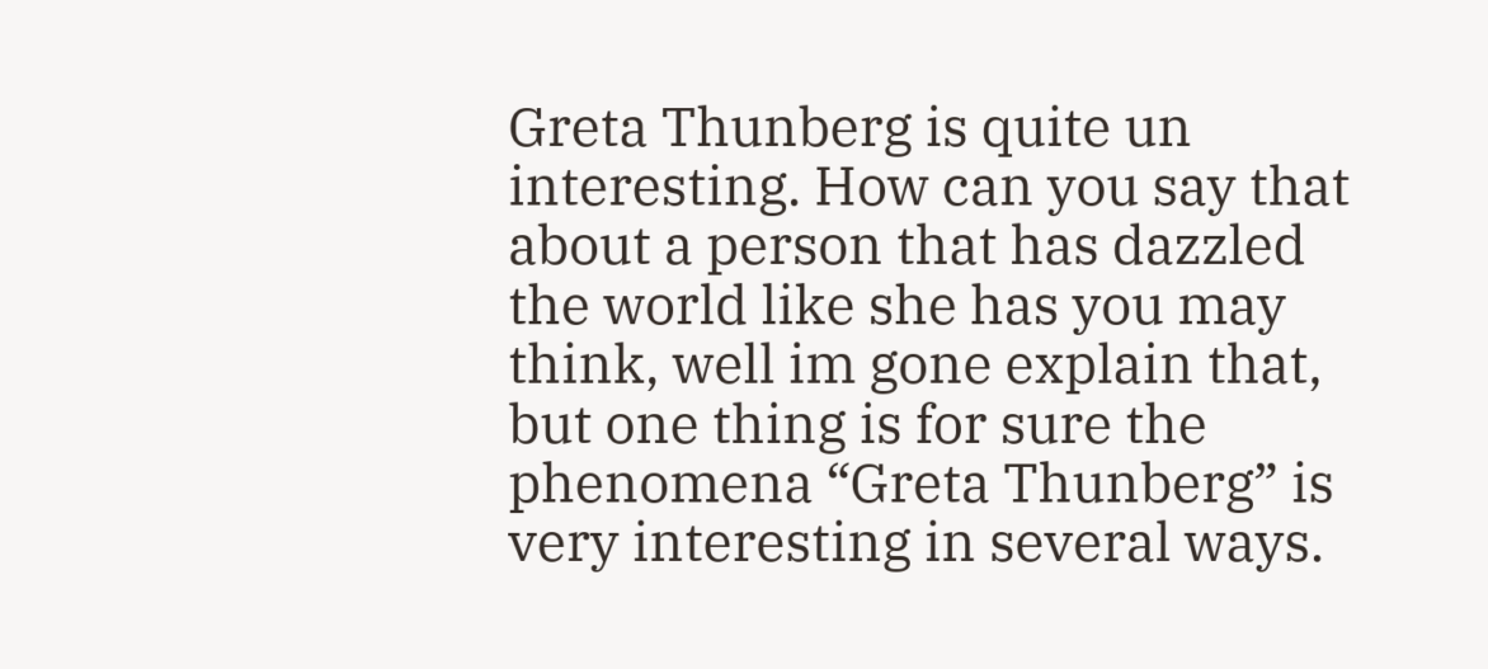Greta Thunberg is quite un interesting. How can you say that about a person that has dazzled the world like she has you may think, well im gone explain that, but one thing is for sure the phenomena “Greta Thunberg” is very interesting in several ways.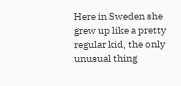Here in Sweden she grew up like a pretty regular kid, the only unusual thing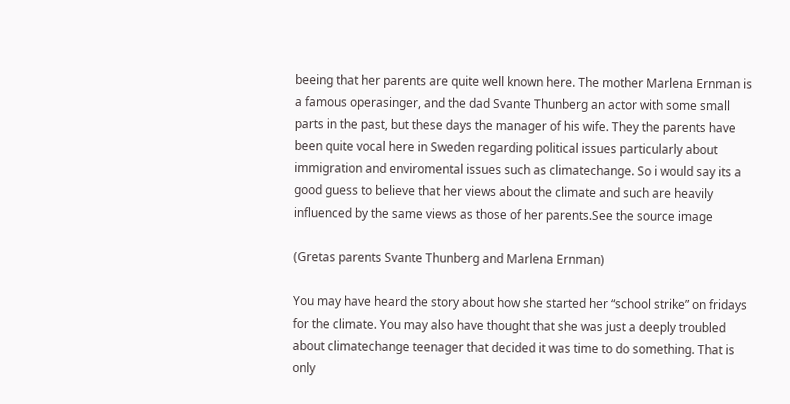beeing that her parents are quite well known here. The mother Marlena Ernman is a famous operasinger, and the dad Svante Thunberg an actor with some small parts in the past, but these days the manager of his wife. They the parents have been quite vocal here in Sweden regarding political issues particularly about immigration and enviromental issues such as climatechange. So i would say its a good guess to believe that her views about the climate and such are heavily influenced by the same views as those of her parents.See the source image

(Gretas parents Svante Thunberg and Marlena Ernman)

You may have heard the story about how she started her “school strike” on fridays for the climate. You may also have thought that she was just a deeply troubled about climatechange teenager that decided it was time to do something. That is only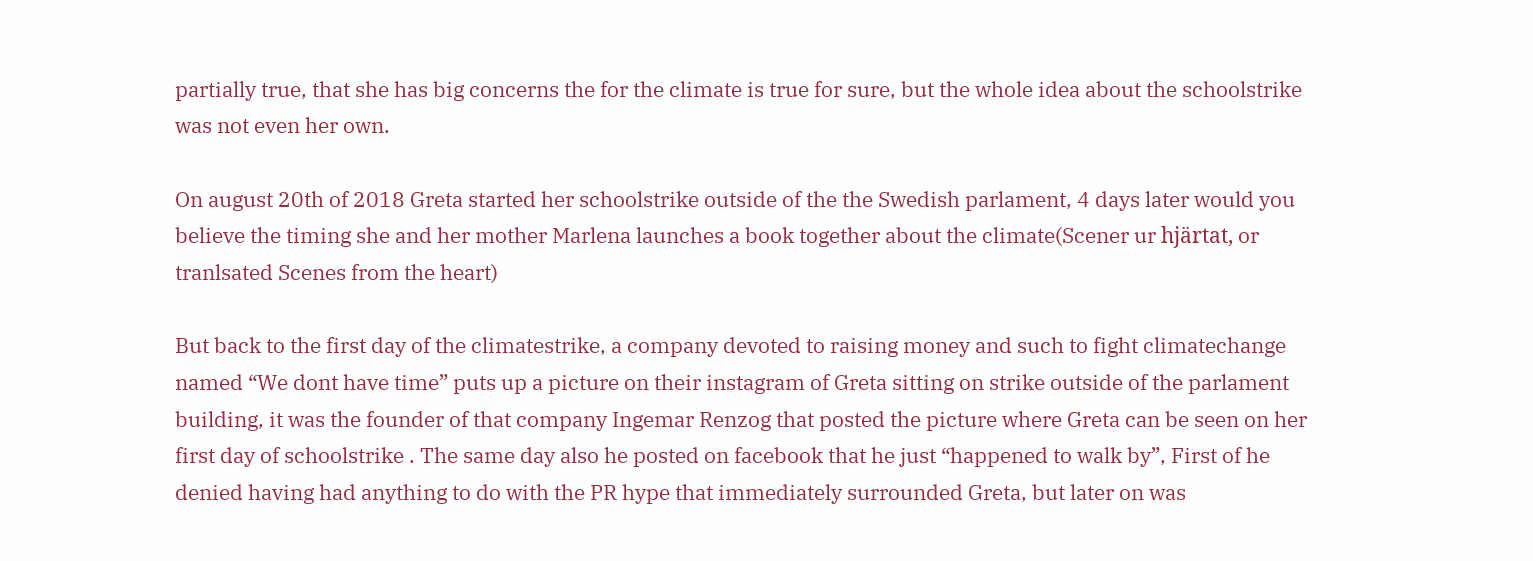partially true, that she has big concerns the for the climate is true for sure, but the whole idea about the schoolstrike was not even her own.

On august 20th of 2018 Greta started her schoolstrike outside of the the Swedish parlament, 4 days later would you believe the timing she and her mother Marlena launches a book together about the climate(Scener ur hjärtat, or tranlsated Scenes from the heart)

But back to the first day of the climatestrike, a company devoted to raising money and such to fight climatechange named “We dont have time” puts up a picture on their instagram of Greta sitting on strike outside of the parlament building, it was the founder of that company Ingemar Renzog that posted the picture where Greta can be seen on her first day of schoolstrike . The same day also he posted on facebook that he just “happened to walk by”, First of he denied having had anything to do with the PR hype that immediately surrounded Greta, but later on was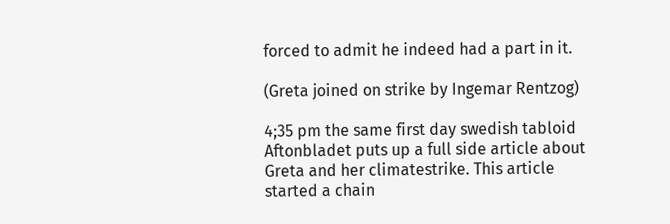forced to admit he indeed had a part in it.

(Greta joined on strike by Ingemar Rentzog)

4;35 pm the same first day swedish tabloid Aftonbladet puts up a full side article about Greta and her climatestrike. This article started a chain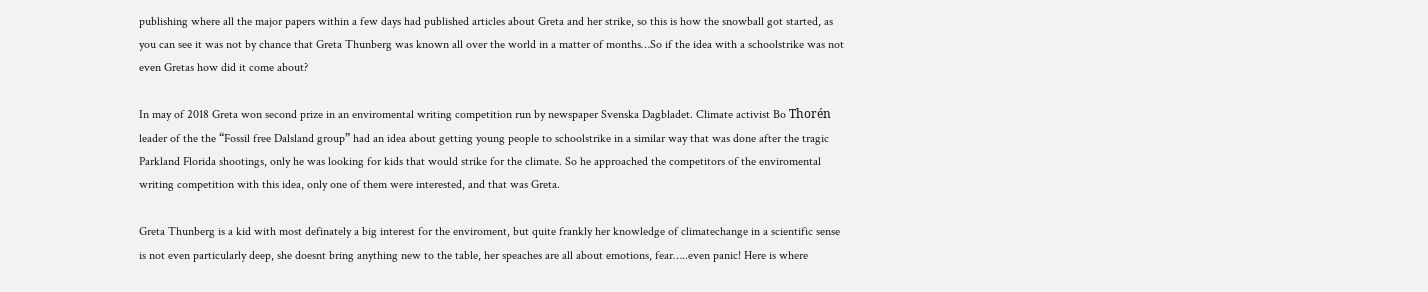publishing where all the major papers within a few days had published articles about Greta and her strike, so this is how the snowball got started, as you can see it was not by chance that Greta Thunberg was known all over the world in a matter of months…So if the idea with a schoolstrike was not even Gretas how did it come about?

In may of 2018 Greta won second prize in an enviromental writing competition run by newspaper Svenska Dagbladet. Climate activist Bo Thorén leader of the the “Fossil free Dalsland group” had an idea about getting young people to schoolstrike in a similar way that was done after the tragic Parkland Florida shootings, only he was looking for kids that would strike for the climate. So he approached the competitors of the enviromental writing competition with this idea, only one of them were interested, and that was Greta.

Greta Thunberg is a kid with most definately a big interest for the enviroment, but quite frankly her knowledge of climatechange in a scientific sense is not even particularly deep, she doesnt bring anything new to the table, her speaches are all about emotions, fear…..even panic! Here is where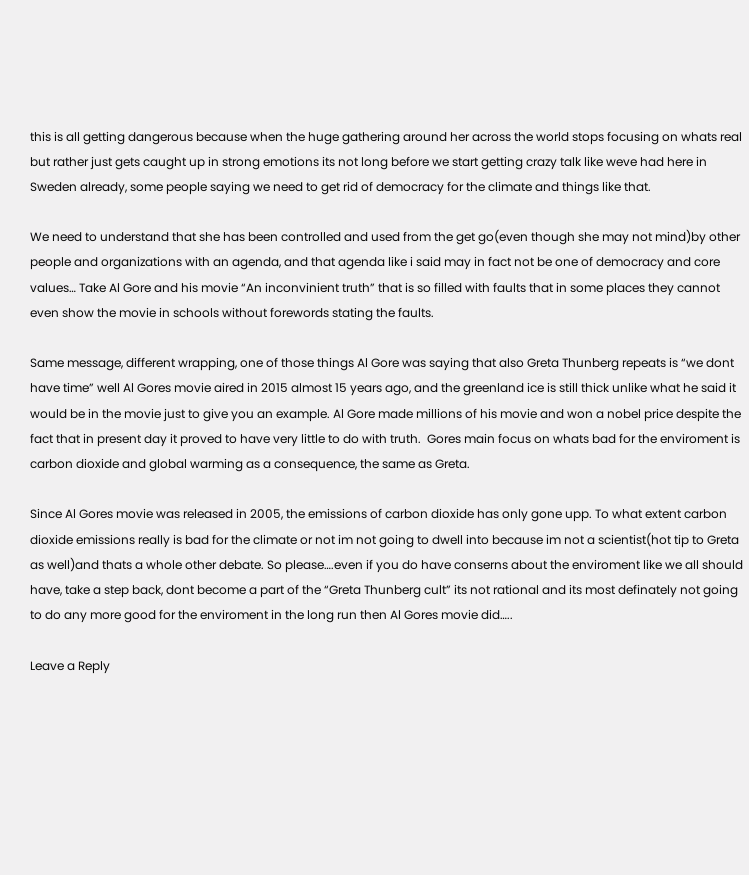this is all getting dangerous because when the huge gathering around her across the world stops focusing on whats real but rather just gets caught up in strong emotions its not long before we start getting crazy talk like weve had here in Sweden already, some people saying we need to get rid of democracy for the climate and things like that.

We need to understand that she has been controlled and used from the get go(even though she may not mind)by other people and organizations with an agenda, and that agenda like i said may in fact not be one of democracy and core values… Take Al Gore and his movie “An inconvinient truth” that is so filled with faults that in some places they cannot even show the movie in schools without forewords stating the faults.

Same message, different wrapping, one of those things Al Gore was saying that also Greta Thunberg repeats is “we dont have time” well Al Gores movie aired in 2015 almost 15 years ago, and the greenland ice is still thick unlike what he said it would be in the movie just to give you an example. Al Gore made millions of his movie and won a nobel price despite the fact that in present day it proved to have very little to do with truth.  Gores main focus on whats bad for the enviroment is carbon dioxide and global warming as a consequence, the same as Greta.

Since Al Gores movie was released in 2005, the emissions of carbon dioxide has only gone upp. To what extent carbon dioxide emissions really is bad for the climate or not im not going to dwell into because im not a scientist(hot tip to Greta as well)and thats a whole other debate. So please….even if you do have conserns about the enviroment like we all should have, take a step back, dont become a part of the “Greta Thunberg cult” its not rational and its most definately not going to do any more good for the enviroment in the long run then Al Gores movie did…..

Leave a Reply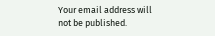Your email address will not be published.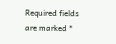Required fields are marked *